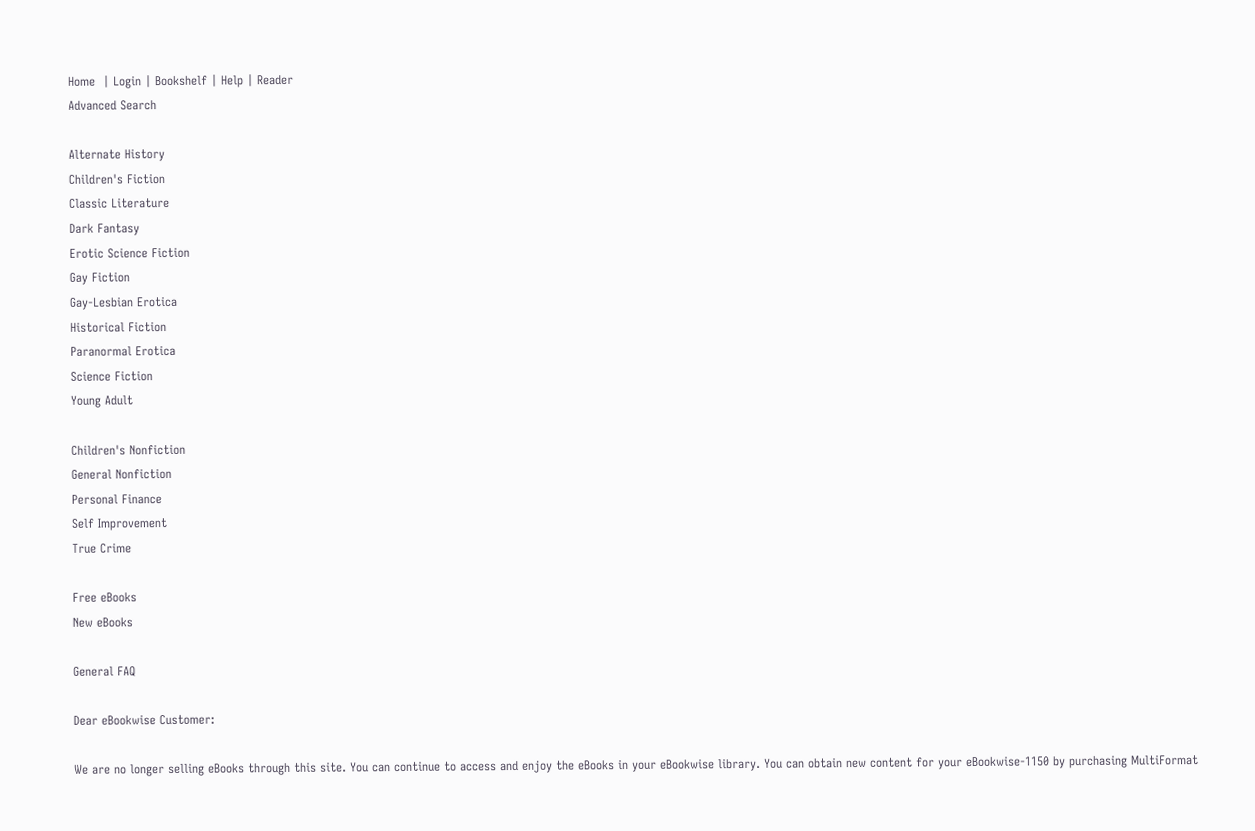Home  | Login | Bookshelf | Help | Reader
Advanced Search

Alternate History
Children's Fiction
Classic Literature
Dark Fantasy
Erotic Science Fiction
Gay Fiction
Gay-Lesbian Erotica
Historical Fiction
Paranormal Erotica
Science Fiction
Young Adult

Children's Nonfiction
General Nonfiction
Personal Finance
Self Improvement
True Crime

Free eBooks
New eBooks

General FAQ

Dear eBookwise Customer:

We are no longer selling eBooks through this site. You can continue to access and enjoy the eBooks in your eBookwise library. You can obtain new content for your eBookwise-1150 by purchasing MultiFormat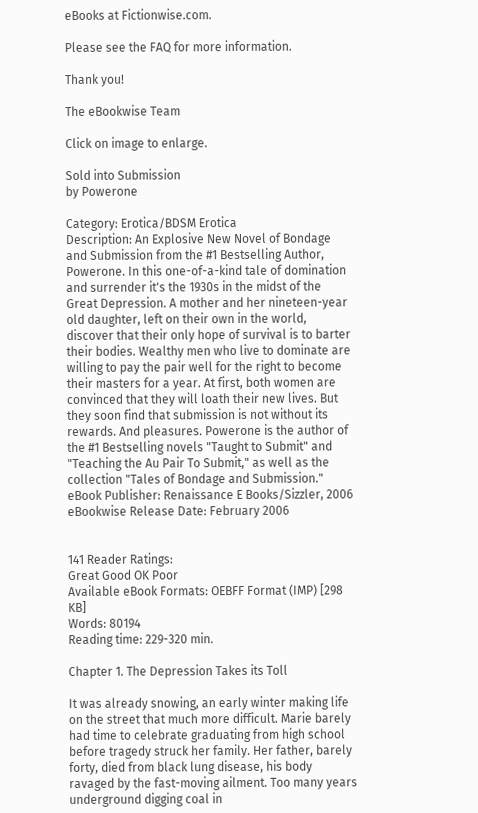eBooks at Fictionwise.com.

Please see the FAQ for more information.

Thank you!

The eBookwise Team

Click on image to enlarge.

Sold into Submission
by Powerone

Category: Erotica/BDSM Erotica
Description: An Explosive New Novel of Bondage and Submission from the #1 Bestselling Author, Powerone. In this one-of-a-kind tale of domination and surrender it's the 1930s in the midst of the Great Depression. A mother and her nineteen-year old daughter, left on their own in the world, discover that their only hope of survival is to barter their bodies. Wealthy men who live to dominate are willing to pay the pair well for the right to become their masters for a year. At first, both women are convinced that they will loath their new lives. But they soon find that submission is not without its rewards. And pleasures. Powerone is the author of the #1 Bestselling novels "Taught to Submit" and "Teaching the Au Pair To Submit," as well as the collection "Tales of Bondage and Submission."
eBook Publisher: Renaissance E Books/Sizzler, 2006
eBookwise Release Date: February 2006


141 Reader Ratings:
Great Good OK Poor
Available eBook Formats: OEBFF Format (IMP) [298 KB]
Words: 80194
Reading time: 229-320 min.

Chapter 1. The Depression Takes its Toll

It was already snowing, an early winter making life on the street that much more difficult. Marie barely had time to celebrate graduating from high school before tragedy struck her family. Her father, barely forty, died from black lung disease, his body ravaged by the fast-moving ailment. Too many years underground digging coal in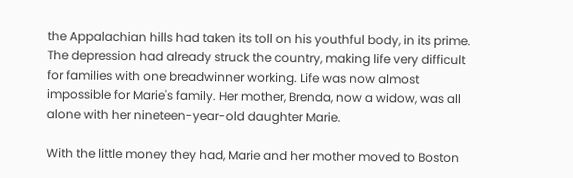the Appalachian hills had taken its toll on his youthful body, in its prime. The depression had already struck the country, making life very difficult for families with one breadwinner working. Life was now almost impossible for Marie's family. Her mother, Brenda, now a widow, was all alone with her nineteen-year-old daughter Marie.

With the little money they had, Marie and her mother moved to Boston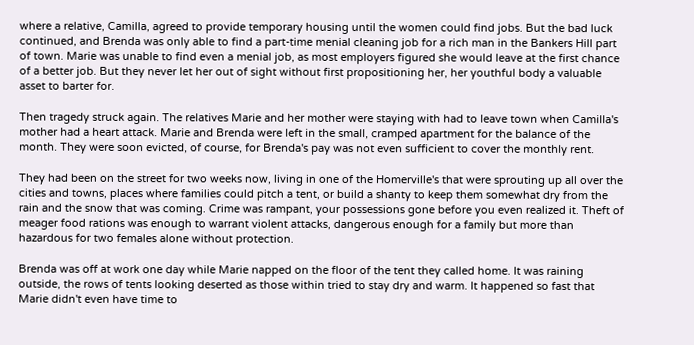where a relative, Camilla, agreed to provide temporary housing until the women could find jobs. But the bad luck continued, and Brenda was only able to find a part-time menial cleaning job for a rich man in the Bankers Hill part of town. Marie was unable to find even a menial job, as most employers figured she would leave at the first chance of a better job. But they never let her out of sight without first propositioning her, her youthful body a valuable asset to barter for.

Then tragedy struck again. The relatives Marie and her mother were staying with had to leave town when Camilla's mother had a heart attack. Marie and Brenda were left in the small, cramped apartment for the balance of the month. They were soon evicted, of course, for Brenda's pay was not even sufficient to cover the monthly rent.

They had been on the street for two weeks now, living in one of the Homerville's that were sprouting up all over the cities and towns, places where families could pitch a tent, or build a shanty to keep them somewhat dry from the rain and the snow that was coming. Crime was rampant, your possessions gone before you even realized it. Theft of meager food rations was enough to warrant violent attacks, dangerous enough for a family but more than hazardous for two females alone without protection.

Brenda was off at work one day while Marie napped on the floor of the tent they called home. It was raining outside, the rows of tents looking deserted as those within tried to stay dry and warm. It happened so fast that Marie didn't even have time to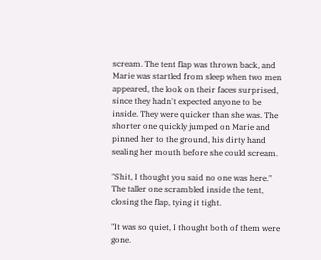scream. The tent flap was thrown back, and Marie was startled from sleep when two men appeared, the look on their faces surprised, since they hadn't expected anyone to be inside. They were quicker than she was. The shorter one quickly jumped on Marie and pinned her to the ground, his dirty hand sealing her mouth before she could scream.

"Shit, I thought you said no one was here." The taller one scrambled inside the tent, closing the flap, tying it tight.

"It was so quiet, I thought both of them were gone.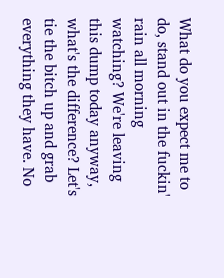What do you expect me to do, stand out in the fuckin' rain all morning watching? We're leaving this dump today anyway, what's the difference? Let's tie the bitch up and grab everything they have. No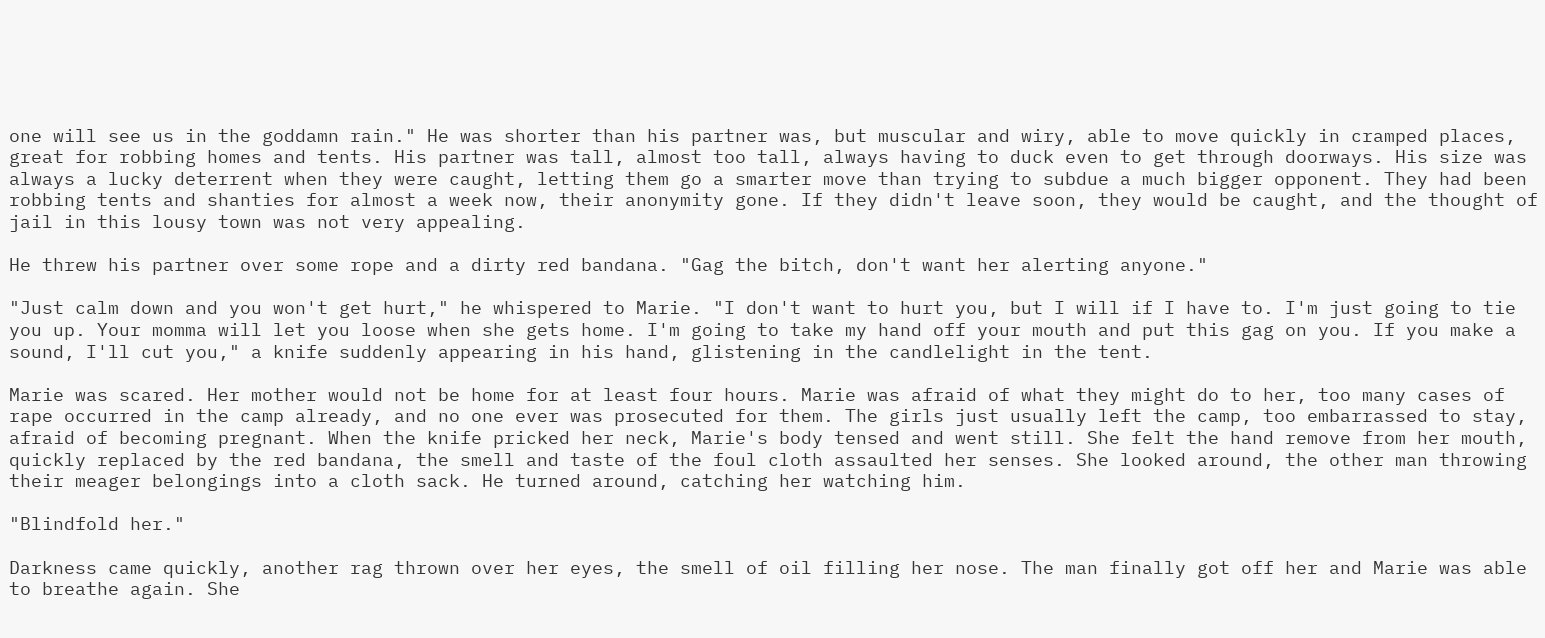one will see us in the goddamn rain." He was shorter than his partner was, but muscular and wiry, able to move quickly in cramped places, great for robbing homes and tents. His partner was tall, almost too tall, always having to duck even to get through doorways. His size was always a lucky deterrent when they were caught, letting them go a smarter move than trying to subdue a much bigger opponent. They had been robbing tents and shanties for almost a week now, their anonymity gone. If they didn't leave soon, they would be caught, and the thought of jail in this lousy town was not very appealing.

He threw his partner over some rope and a dirty red bandana. "Gag the bitch, don't want her alerting anyone."

"Just calm down and you won't get hurt," he whispered to Marie. "I don't want to hurt you, but I will if I have to. I'm just going to tie you up. Your momma will let you loose when she gets home. I'm going to take my hand off your mouth and put this gag on you. If you make a sound, I'll cut you," a knife suddenly appearing in his hand, glistening in the candlelight in the tent.

Marie was scared. Her mother would not be home for at least four hours. Marie was afraid of what they might do to her, too many cases of rape occurred in the camp already, and no one ever was prosecuted for them. The girls just usually left the camp, too embarrassed to stay, afraid of becoming pregnant. When the knife pricked her neck, Marie's body tensed and went still. She felt the hand remove from her mouth, quickly replaced by the red bandana, the smell and taste of the foul cloth assaulted her senses. She looked around, the other man throwing their meager belongings into a cloth sack. He turned around, catching her watching him.

"Blindfold her."

Darkness came quickly, another rag thrown over her eyes, the smell of oil filling her nose. The man finally got off her and Marie was able to breathe again. She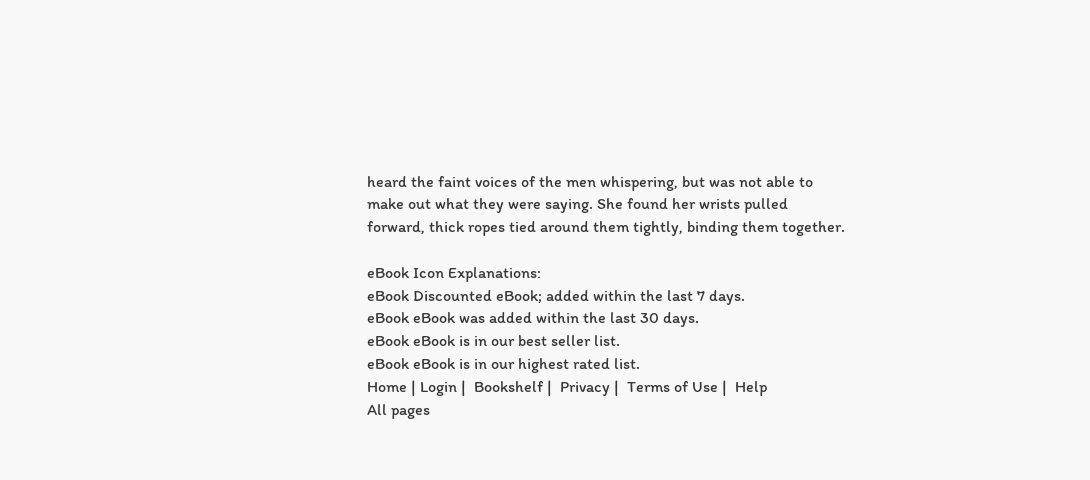heard the faint voices of the men whispering, but was not able to make out what they were saying. She found her wrists pulled forward, thick ropes tied around them tightly, binding them together.

eBook Icon Explanations:
eBook Discounted eBook; added within the last 7 days.
eBook eBook was added within the last 30 days.
eBook eBook is in our best seller list.
eBook eBook is in our highest rated list.
Home | Login |  Bookshelf |  Privacy |  Terms of Use |  Help
All pages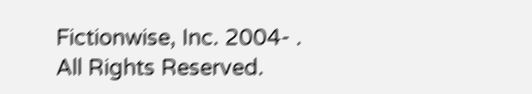Fictionwise, Inc. 2004- . All Rights Reserved.